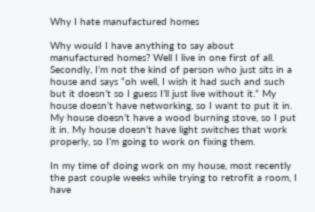Why I hate manufactured homes

Why would I have anything to say about manufactured homes? Well I live in one first of all. Secondly, I’m not the kind of person who just sits in a house and says “oh well, I wish it had such and such but it doesn’t so I guess I’ll just live without it.” My house doesn’t have networking, so I want to put it in. My house doesn’t have a wood burning stove, so I put it in. My house doesn’t have light switches that work properly, so I’m going to work on fixing them.

In my time of doing work on my house, most recently the past couple weeks while trying to retrofit a room, I have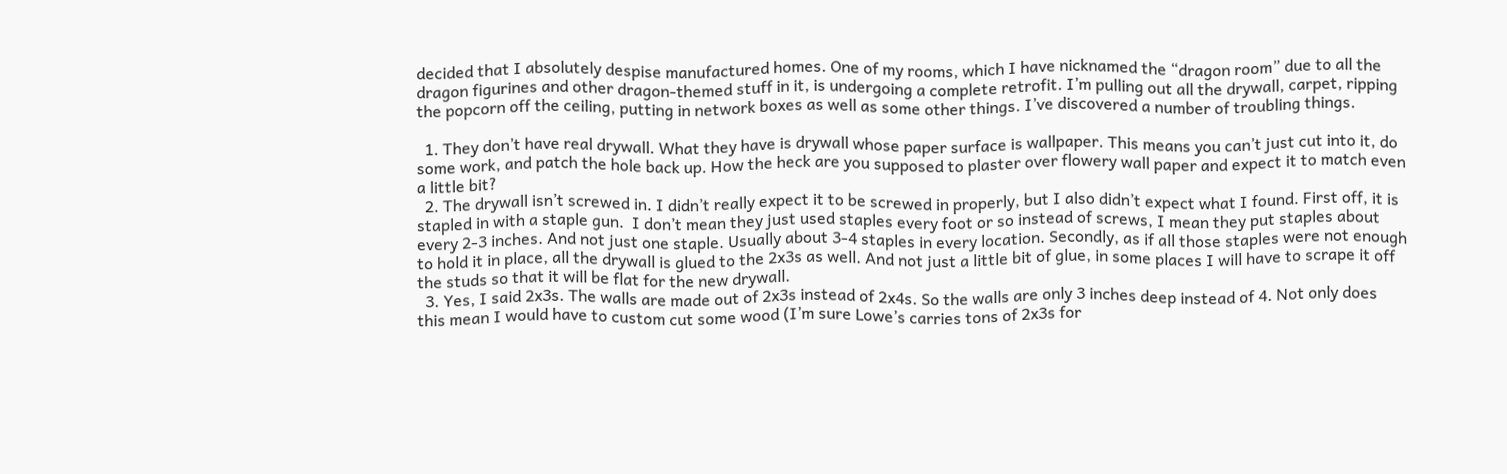decided that I absolutely despise manufactured homes. One of my rooms, which I have nicknamed the “dragon room” due to all the dragon figurines and other dragon-themed stuff in it, is undergoing a complete retrofit. I’m pulling out all the drywall, carpet, ripping the popcorn off the ceiling, putting in network boxes as well as some other things. I’ve discovered a number of troubling things.

  1. They don’t have real drywall. What they have is drywall whose paper surface is wallpaper. This means you can’t just cut into it, do some work, and patch the hole back up. How the heck are you supposed to plaster over flowery wall paper and expect it to match even a little bit?
  2. The drywall isn’t screwed in. I didn’t really expect it to be screwed in properly, but I also didn’t expect what I found. First off, it is stapled in with a staple gun.  I don’t mean they just used staples every foot or so instead of screws, I mean they put staples about every 2-3 inches. And not just one staple. Usually about 3-4 staples in every location. Secondly, as if all those staples were not enough to hold it in place, all the drywall is glued to the 2x3s as well. And not just a little bit of glue, in some places I will have to scrape it off the studs so that it will be flat for the new drywall.
  3. Yes, I said 2x3s. The walls are made out of 2x3s instead of 2x4s. So the walls are only 3 inches deep instead of 4. Not only does this mean I would have to custom cut some wood (I’m sure Lowe’s carries tons of 2x3s for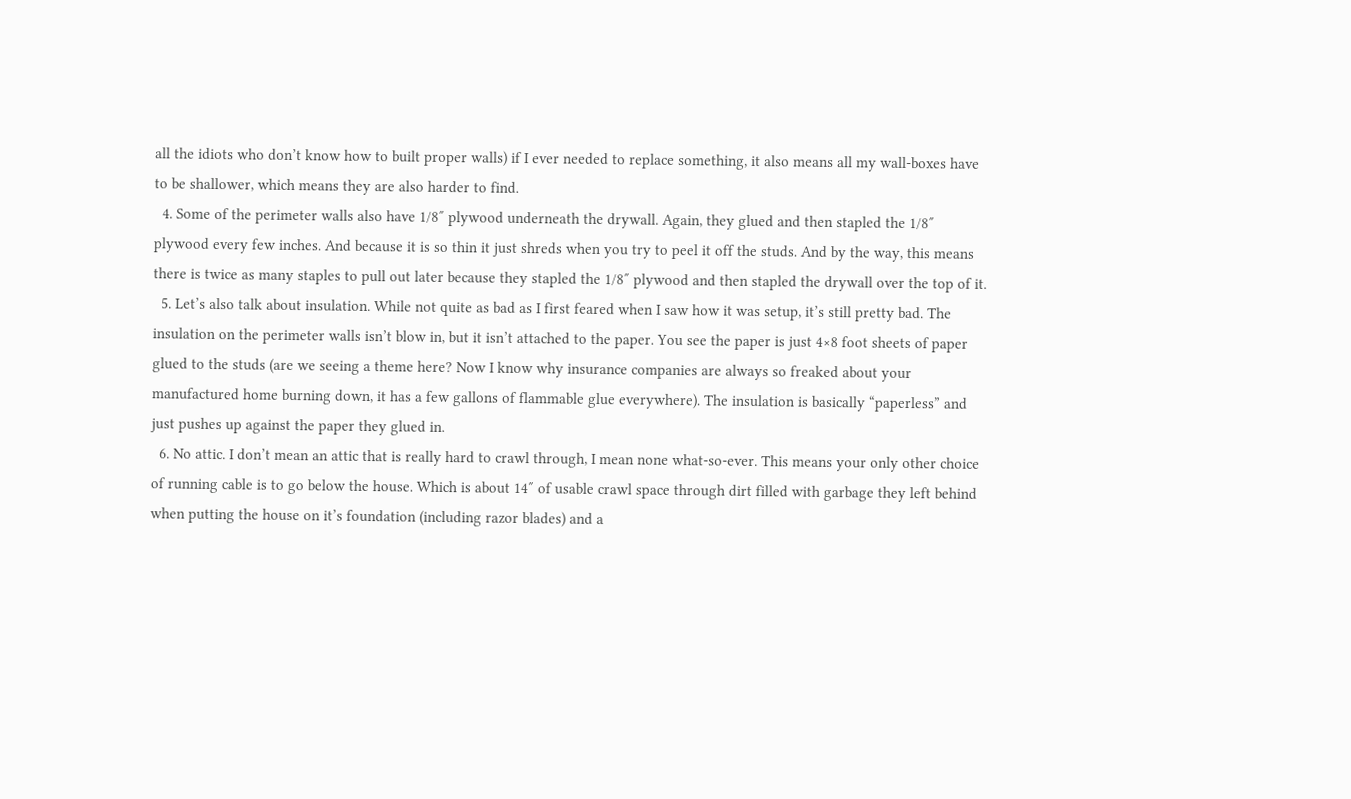all the idiots who don’t know how to built proper walls) if I ever needed to replace something, it also means all my wall-boxes have to be shallower, which means they are also harder to find.
  4. Some of the perimeter walls also have 1/8″ plywood underneath the drywall. Again, they glued and then stapled the 1/8″ plywood every few inches. And because it is so thin it just shreds when you try to peel it off the studs. And by the way, this means there is twice as many staples to pull out later because they stapled the 1/8″ plywood and then stapled the drywall over the top of it.
  5. Let’s also talk about insulation. While not quite as bad as I first feared when I saw how it was setup, it’s still pretty bad. The insulation on the perimeter walls isn’t blow in, but it isn’t attached to the paper. You see the paper is just 4×8 foot sheets of paper glued to the studs (are we seeing a theme here? Now I know why insurance companies are always so freaked about your manufactured home burning down, it has a few gallons of flammable glue everywhere). The insulation is basically “paperless” and just pushes up against the paper they glued in.
  6. No attic. I don’t mean an attic that is really hard to crawl through, I mean none what-so-ever. This means your only other choice of running cable is to go below the house. Which is about 14″ of usable crawl space through dirt filled with garbage they left behind when putting the house on it’s foundation (including razor blades) and a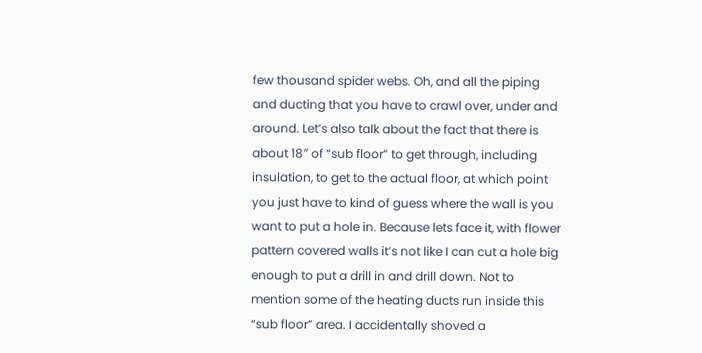few thousand spider webs. Oh, and all the piping and ducting that you have to crawl over, under and around. Let’s also talk about the fact that there is about 18″ of “sub floor” to get through, including insulation, to get to the actual floor, at which point you just have to kind of guess where the wall is you want to put a hole in. Because lets face it, with flower pattern covered walls it’s not like I can cut a hole big enough to put a drill in and drill down. Not to mention some of the heating ducts run inside this “sub floor” area. I accidentally shoved a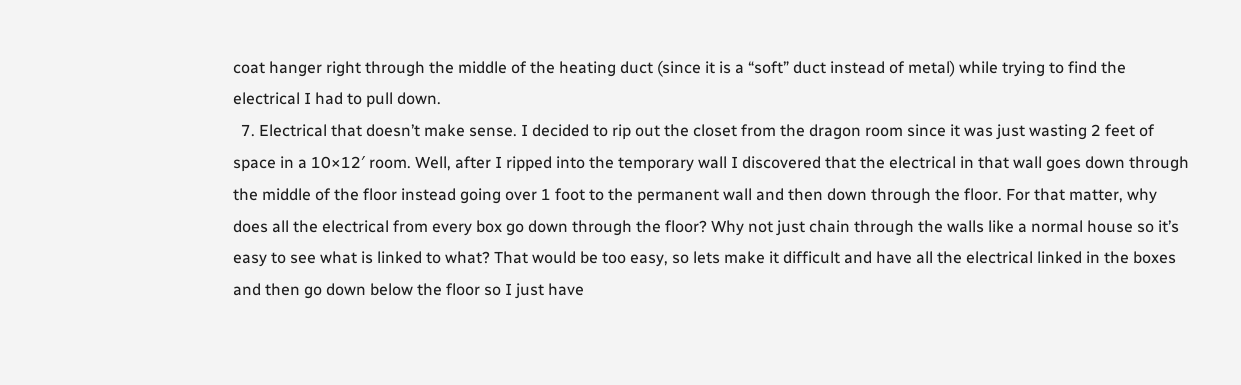coat hanger right through the middle of the heating duct (since it is a “soft” duct instead of metal) while trying to find the electrical I had to pull down.
  7. Electrical that doesn’t make sense. I decided to rip out the closet from the dragon room since it was just wasting 2 feet of space in a 10×12′ room. Well, after I ripped into the temporary wall I discovered that the electrical in that wall goes down through the middle of the floor instead going over 1 foot to the permanent wall and then down through the floor. For that matter, why does all the electrical from every box go down through the floor? Why not just chain through the walls like a normal house so it’s easy to see what is linked to what? That would be too easy, so lets make it difficult and have all the electrical linked in the boxes and then go down below the floor so I just have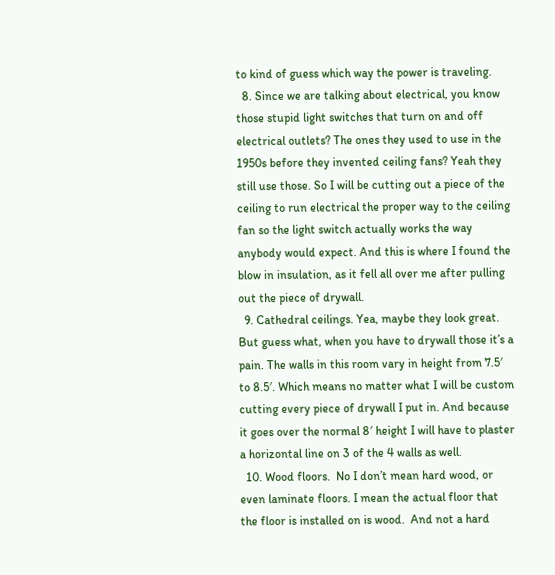to kind of guess which way the power is traveling.
  8. Since we are talking about electrical, you know those stupid light switches that turn on and off electrical outlets? The ones they used to use in the 1950s before they invented ceiling fans? Yeah they still use those. So I will be cutting out a piece of the ceiling to run electrical the proper way to the ceiling fan so the light switch actually works the way anybody would expect. And this is where I found the blow in insulation, as it fell all over me after pulling out the piece of drywall.
  9. Cathedral ceilings. Yea, maybe they look great. But guess what, when you have to drywall those it’s a pain. The walls in this room vary in height from 7.5′ to 8.5′. Which means no matter what I will be custom cutting every piece of drywall I put in. And because it goes over the normal 8′ height I will have to plaster a horizontal line on 3 of the 4 walls as well.
  10. Wood floors.  No I don’t mean hard wood, or even laminate floors. I mean the actual floor that the floor is installed on is wood.  And not a hard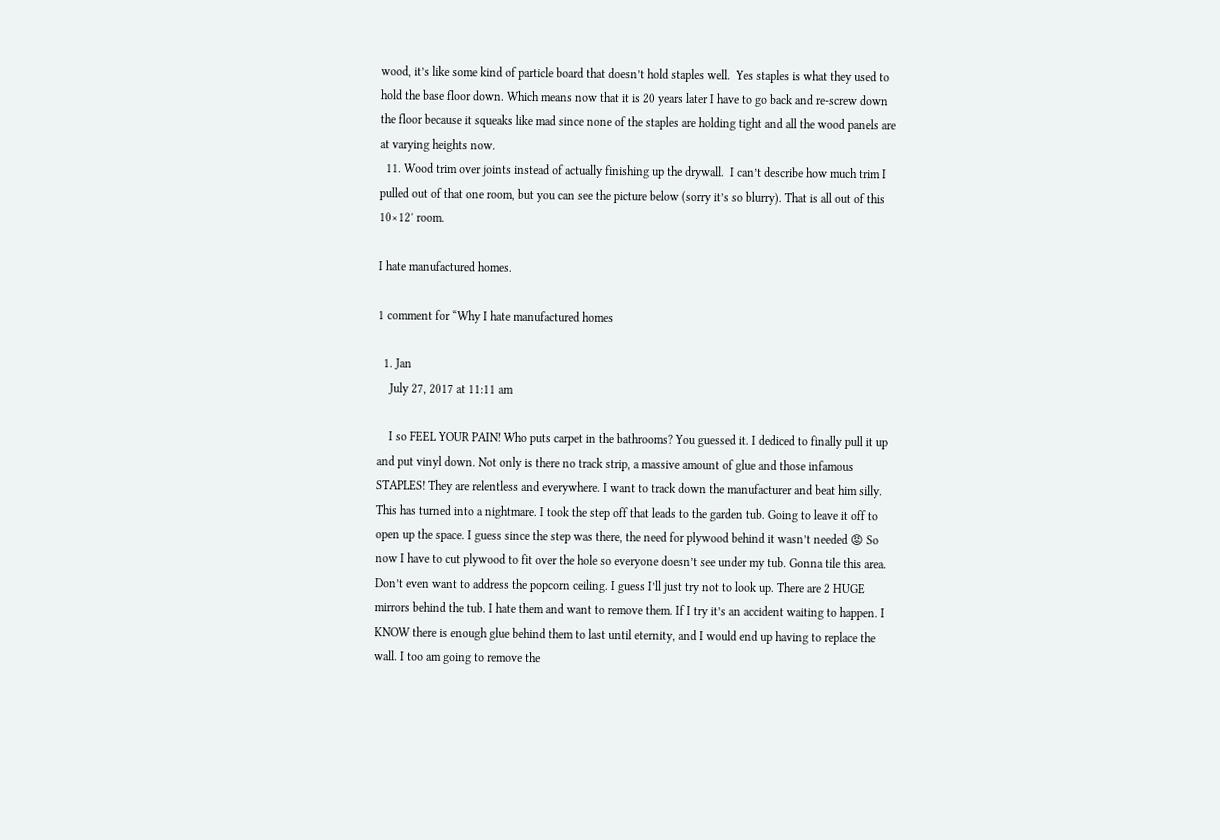wood, it’s like some kind of particle board that doesn’t hold staples well.  Yes staples is what they used to hold the base floor down. Which means now that it is 20 years later I have to go back and re-screw down the floor because it squeaks like mad since none of the staples are holding tight and all the wood panels are at varying heights now.
  11. Wood trim over joints instead of actually finishing up the drywall.  I can’t describe how much trim I pulled out of that one room, but you can see the picture below (sorry it’s so blurry). That is all out of this 10×12′ room.

I hate manufactured homes.

1 comment for “Why I hate manufactured homes

  1. Jan
    July 27, 2017 at 11:11 am

    I so FEEL YOUR PAIN! Who puts carpet in the bathrooms? You guessed it. I dediced to finally pull it up and put vinyl down. Not only is there no track strip, a massive amount of glue and those infamous STAPLES! They are relentless and everywhere. I want to track down the manufacturer and beat him silly. This has turned into a nightmare. I took the step off that leads to the garden tub. Going to leave it off to open up the space. I guess since the step was there, the need for plywood behind it wasn’t needed 😡 So now I have to cut plywood to fit over the hole so everyone doesn’t see under my tub. Gonna tile this area. Don’t even want to address the popcorn ceiling. I guess I’ll just try not to look up. There are 2 HUGE mirrors behind the tub. I hate them and want to remove them. If I try it’s an accident waiting to happen. I KNOW there is enough glue behind them to last until eternity, and I would end up having to replace the wall. I too am going to remove the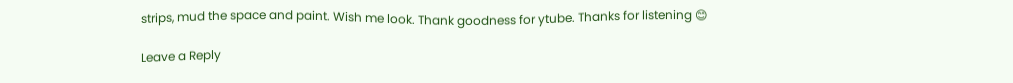strips, mud the space and paint. Wish me look. Thank goodness for ytube. Thanks for listening 😊

Leave a Reply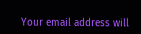Your email address will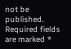not be published. Required fields are marked *